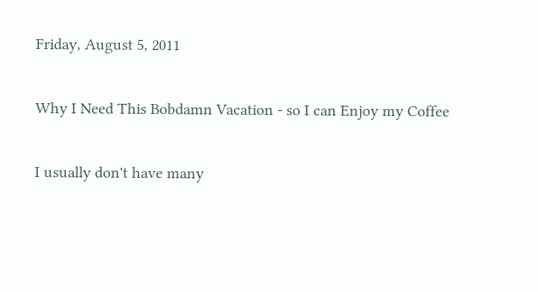Friday, August 5, 2011

Why I Need This Bobdamn Vacation - so I can Enjoy my Coffee

I usually don't have many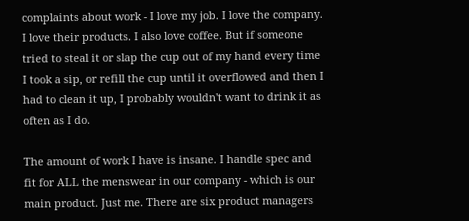complaints about work - I love my job. I love the company. I love their products. I also love coffee. But if someone tried to steal it or slap the cup out of my hand every time I took a sip, or refill the cup until it overflowed and then I had to clean it up, I probably wouldn't want to drink it as often as I do.

The amount of work I have is insane. I handle spec and fit for ALL the menswear in our company - which is our main product. Just me. There are six product managers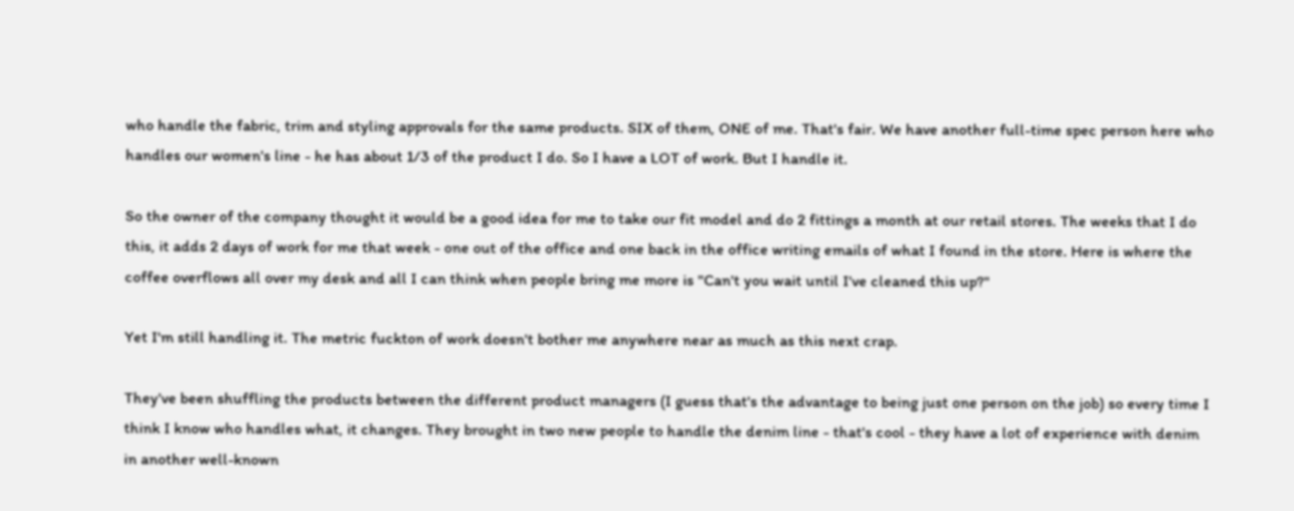who handle the fabric, trim and styling approvals for the same products. SIX of them, ONE of me. That's fair. We have another full-time spec person here who handles our women's line - he has about 1/3 of the product I do. So I have a LOT of work. But I handle it.

So the owner of the company thought it would be a good idea for me to take our fit model and do 2 fittings a month at our retail stores. The weeks that I do this, it adds 2 days of work for me that week - one out of the office and one back in the office writing emails of what I found in the store. Here is where the coffee overflows all over my desk and all I can think when people bring me more is "Can't you wait until I've cleaned this up?"

Yet I'm still handling it. The metric fuckton of work doesn't bother me anywhere near as much as this next crap.

They've been shuffling the products between the different product managers (I guess that's the advantage to being just one person on the job) so every time I think I know who handles what, it changes. They brought in two new people to handle the denim line - that's cool - they have a lot of experience with denim in another well-known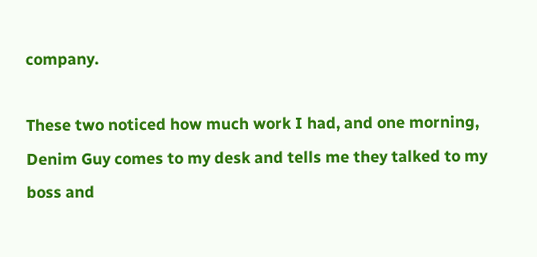company.

These two noticed how much work I had, and one morning, Denim Guy comes to my desk and tells me they talked to my boss and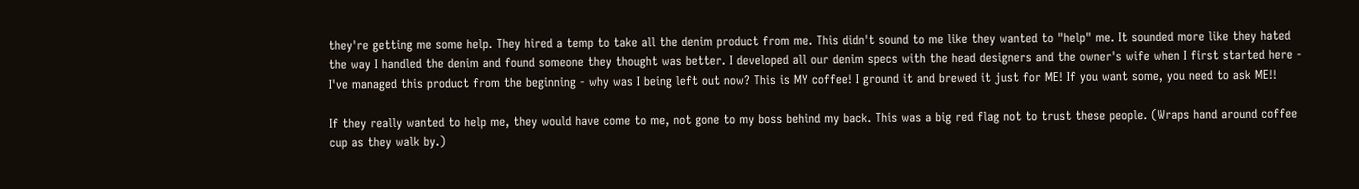they're getting me some help. They hired a temp to take all the denim product from me. This didn't sound to me like they wanted to "help" me. It sounded more like they hated the way I handled the denim and found someone they thought was better. I developed all our denim specs with the head designers and the owner's wife when I first started here - I've managed this product from the beginning - why was I being left out now? This is MY coffee! I ground it and brewed it just for ME! If you want some, you need to ask ME!!

If they really wanted to help me, they would have come to me, not gone to my boss behind my back. This was a big red flag not to trust these people. (Wraps hand around coffee cup as they walk by.)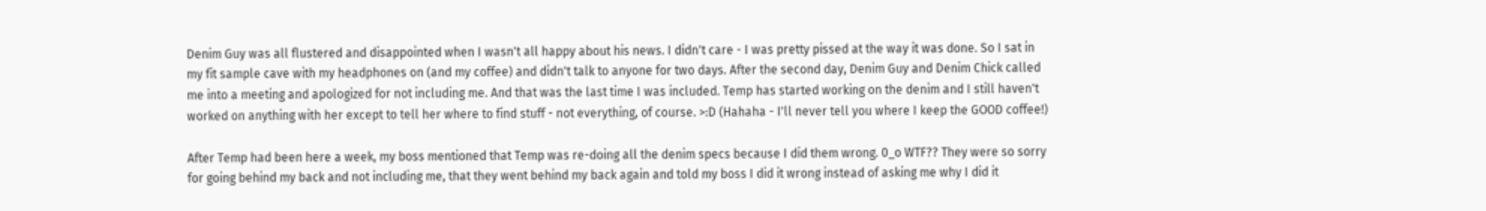Denim Guy was all flustered and disappointed when I wasn't all happy about his news. I didn't care - I was pretty pissed at the way it was done. So I sat in my fit sample cave with my headphones on (and my coffee) and didn't talk to anyone for two days. After the second day, Denim Guy and Denim Chick called me into a meeting and apologized for not including me. And that was the last time I was included. Temp has started working on the denim and I still haven't worked on anything with her except to tell her where to find stuff - not everything, of course. >:D (Hahaha - I'll never tell you where I keep the GOOD coffee!)

After Temp had been here a week, my boss mentioned that Temp was re-doing all the denim specs because I did them wrong. 0_o WTF?? They were so sorry for going behind my back and not including me, that they went behind my back again and told my boss I did it wrong instead of asking me why I did it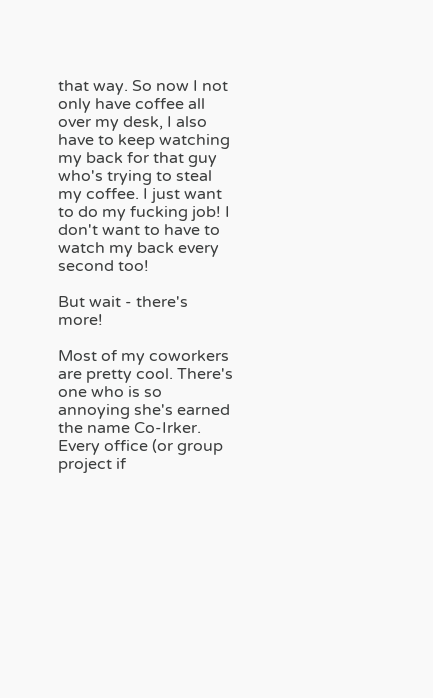that way. So now I not only have coffee all over my desk, I also have to keep watching my back for that guy who's trying to steal my coffee. I just want to do my fucking job! I don't want to have to watch my back every second too!

But wait - there's more!

Most of my coworkers are pretty cool. There's one who is so annoying she's earned the name Co-Irker. Every office (or group project if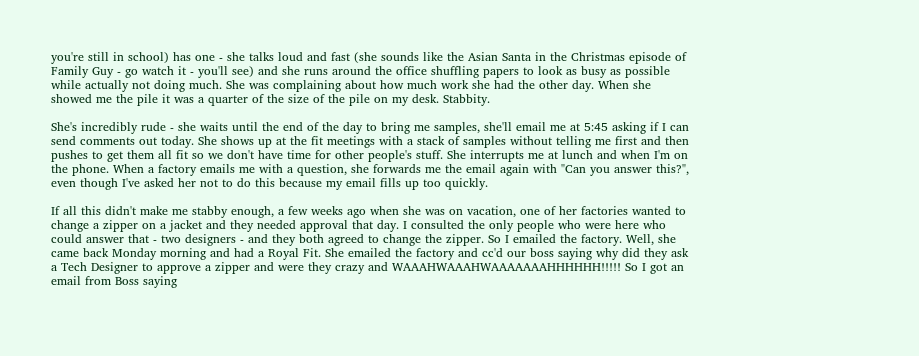you're still in school) has one - she talks loud and fast (she sounds like the Asian Santa in the Christmas episode of Family Guy - go watch it - you'll see) and she runs around the office shuffling papers to look as busy as possible while actually not doing much. She was complaining about how much work she had the other day. When she showed me the pile it was a quarter of the size of the pile on my desk. Stabbity.

She's incredibly rude - she waits until the end of the day to bring me samples, she'll email me at 5:45 asking if I can send comments out today. She shows up at the fit meetings with a stack of samples without telling me first and then pushes to get them all fit so we don't have time for other people's stuff. She interrupts me at lunch and when I'm on the phone. When a factory emails me with a question, she forwards me the email again with "Can you answer this?", even though I've asked her not to do this because my email fills up too quickly.

If all this didn't make me stabby enough, a few weeks ago when she was on vacation, one of her factories wanted to change a zipper on a jacket and they needed approval that day. I consulted the only people who were here who could answer that - two designers - and they both agreed to change the zipper. So I emailed the factory. Well, she came back Monday morning and had a Royal Fit. She emailed the factory and cc'd our boss saying why did they ask a Tech Designer to approve a zipper and were they crazy and WAAAHWAAAHWAAAAAAAHHHHHH!!!!! So I got an email from Boss saying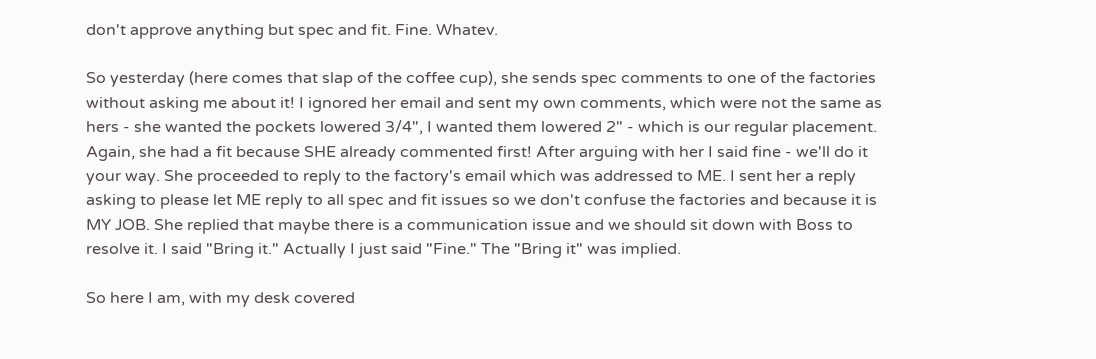don't approve anything but spec and fit. Fine. Whatev.

So yesterday (here comes that slap of the coffee cup), she sends spec comments to one of the factories without asking me about it! I ignored her email and sent my own comments, which were not the same as hers - she wanted the pockets lowered 3/4", I wanted them lowered 2" - which is our regular placement. Again, she had a fit because SHE already commented first! After arguing with her I said fine - we'll do it your way. She proceeded to reply to the factory's email which was addressed to ME. I sent her a reply asking to please let ME reply to all spec and fit issues so we don't confuse the factories and because it is MY JOB. She replied that maybe there is a communication issue and we should sit down with Boss to resolve it. I said "Bring it." Actually I just said "Fine." The "Bring it" was implied.

So here I am, with my desk covered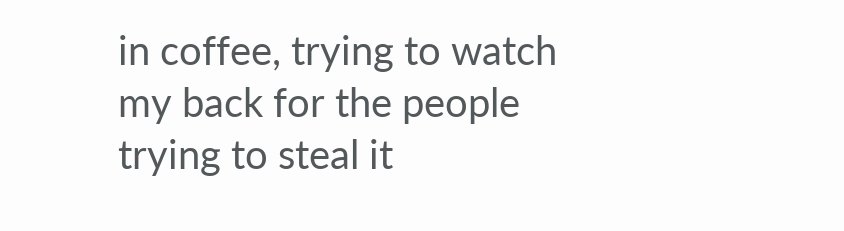in coffee, trying to watch my back for the people trying to steal it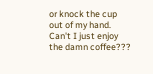or knock the cup out of my hand. Can't I just enjoy the damn coffee???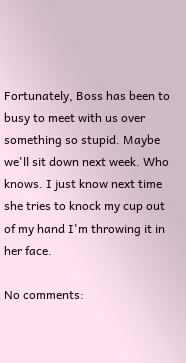Fortunately, Boss has been to busy to meet with us over something so stupid. Maybe we'll sit down next week. Who knows. I just know next time she tries to knock my cup out of my hand I'm throwing it in her face.

No comments: